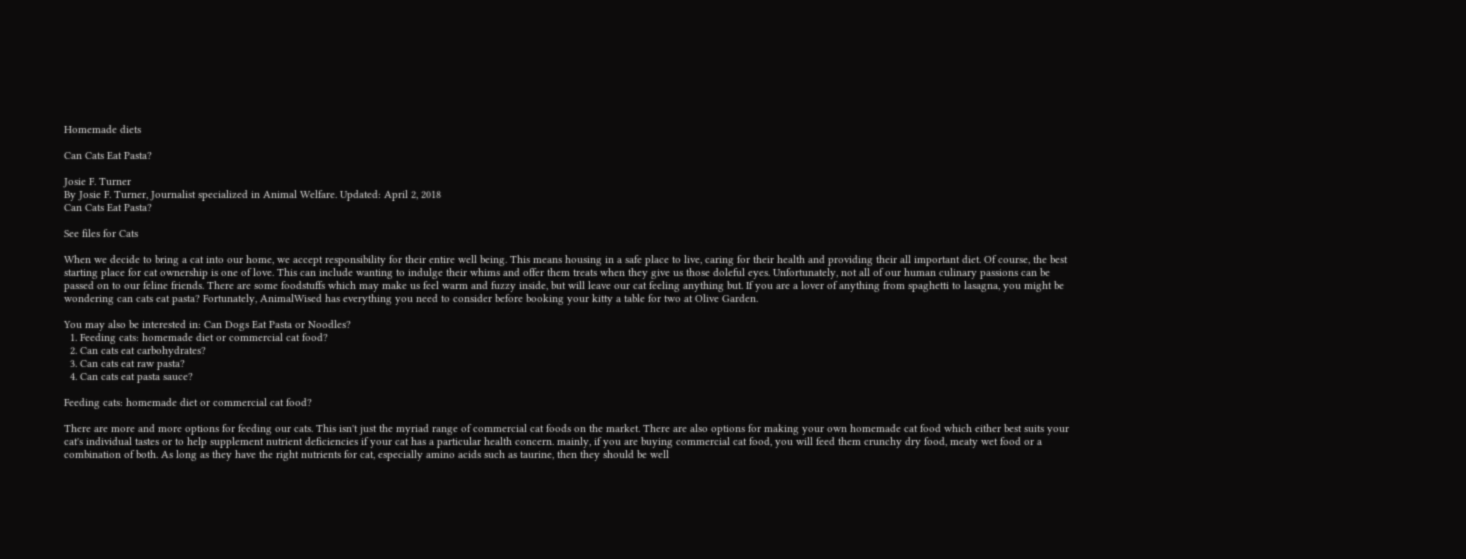Homemade diets

Can Cats Eat Pasta?

Josie F. Turner
By Josie F. Turner, Journalist specialized in Animal Welfare. Updated: April 2, 2018
Can Cats Eat Pasta?

See files for Cats

When we decide to bring a cat into our home, we accept responsibility for their entire well being. This means housing in a safe place to live, caring for their health and providing their all important diet. Of course, the best starting place for cat ownership is one of love. This can include wanting to indulge their whims and offer them treats when they give us those doleful eyes. Unfortunately, not all of our human culinary passions can be passed on to our feline friends. There are some foodstuffs which may make us feel warm and fuzzy inside, but will leave our cat feeling anything but. If you are a lover of anything from spaghetti to lasagna, you might be wondering can cats eat pasta? Fortunately, AnimalWised has everything you need to consider before booking your kitty a table for two at Olive Garden.

You may also be interested in: Can Dogs Eat Pasta or Noodles?
  1. Feeding cats: homemade diet or commercial cat food?
  2. Can cats eat carbohydrates?
  3. Can cats eat raw pasta?
  4. Can cats eat pasta sauce?

Feeding cats: homemade diet or commercial cat food?

There are more and more options for feeding our cats. This isn't just the myriad range of commercial cat foods on the market. There are also options for making your own homemade cat food which either best suits your cat's individual tastes or to help supplement nutrient deficiencies if your cat has a particular health concern. mainly, if you are buying commercial cat food, you will feed them crunchy dry food, meaty wet food or a combination of both. As long as they have the right nutrients for cat, especially amino acids such as taurine, then they should be well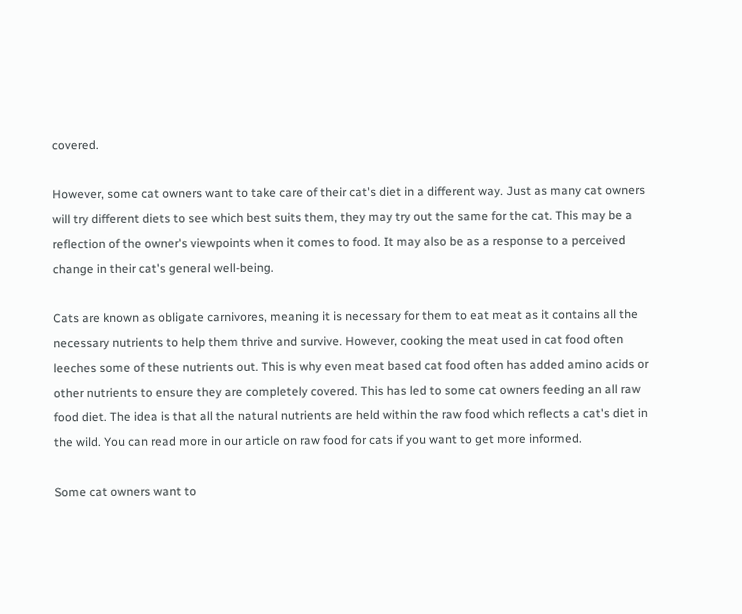covered.

However, some cat owners want to take care of their cat's diet in a different way. Just as many cat owners will try different diets to see which best suits them, they may try out the same for the cat. This may be a reflection of the owner's viewpoints when it comes to food. It may also be as a response to a perceived change in their cat's general well-being.

Cats are known as obligate carnivores, meaning it is necessary for them to eat meat as it contains all the necessary nutrients to help them thrive and survive. However, cooking the meat used in cat food often leeches some of these nutrients out. This is why even meat based cat food often has added amino acids or other nutrients to ensure they are completely covered. This has led to some cat owners feeding an all raw food diet. The idea is that all the natural nutrients are held within the raw food which reflects a cat's diet in the wild. You can read more in our article on raw food for cats if you want to get more informed.

Some cat owners want to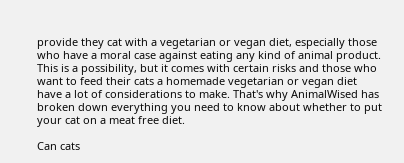provide they cat with a vegetarian or vegan diet, especially those who have a moral case against eating any kind of animal product. This is a possibility, but it comes with certain risks and those who want to feed their cats a homemade vegetarian or vegan diet have a lot of considerations to make. That's why AnimalWised has broken down everything you need to know about whether to put your cat on a meat free diet.

Can cats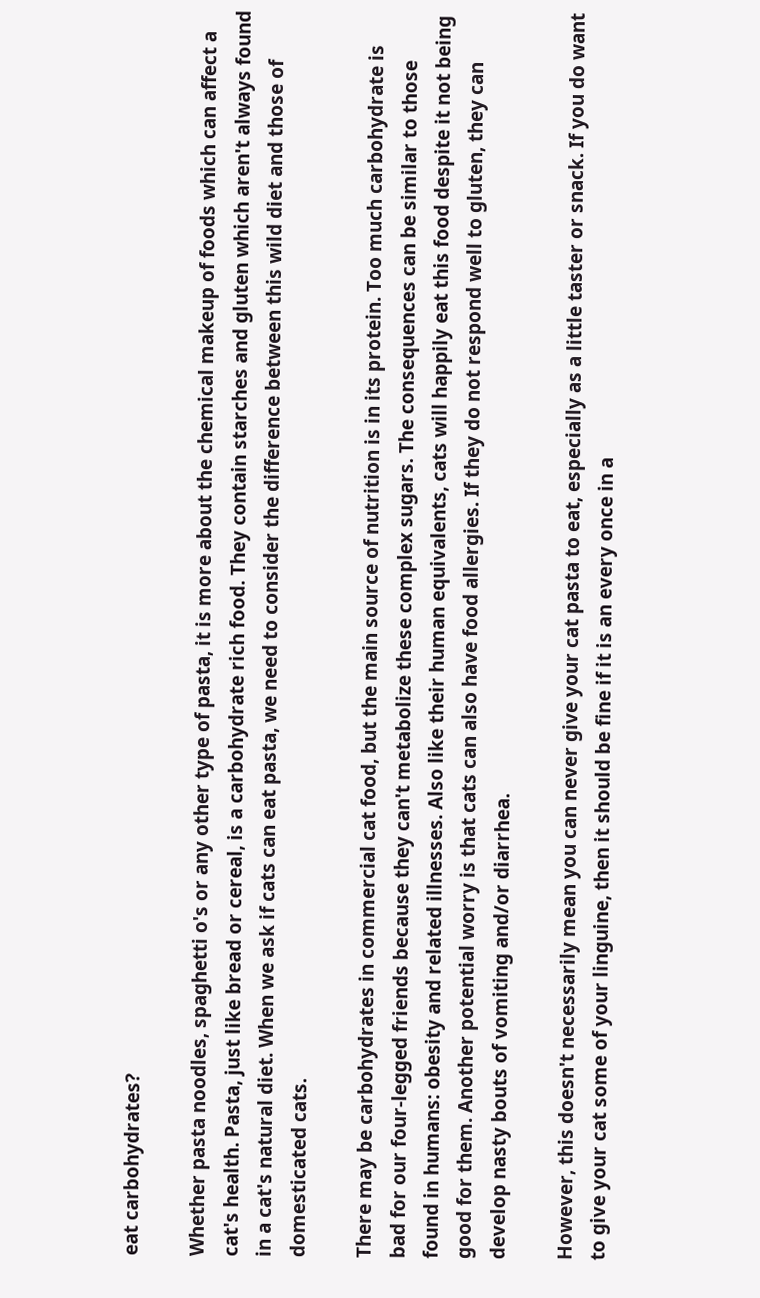eat carbohydrates?

Whether pasta noodles, spaghetti o's or any other type of pasta, it is more about the chemical makeup of foods which can affect a cat's health. Pasta, just like bread or cereal, is a carbohydrate rich food. They contain starches and gluten which aren't always found in a cat's natural diet. When we ask if cats can eat pasta, we need to consider the difference between this wild diet and those of domesticated cats.

There may be carbohydrates in commercial cat food, but the main source of nutrition is in its protein. Too much carbohydrate is bad for our four-legged friends because they can't metabolize these complex sugars. The consequences can be similar to those found in humans: obesity and related illnesses. Also like their human equivalents, cats will happily eat this food despite it not being good for them. Another potential worry is that cats can also have food allergies. If they do not respond well to gluten, they can develop nasty bouts of vomiting and/or diarrhea.

However, this doesn't necessarily mean you can never give your cat pasta to eat, especially as a little taster or snack. If you do want to give your cat some of your linguine, then it should be fine if it is an every once in a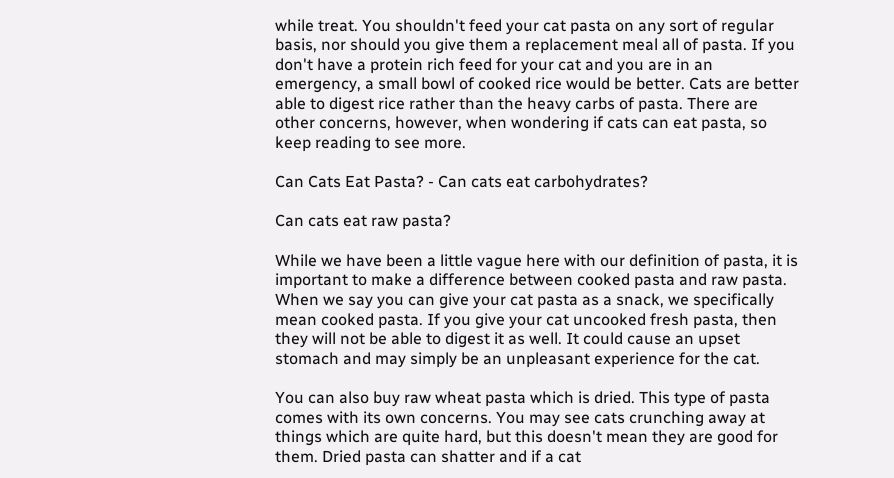while treat. You shouldn't feed your cat pasta on any sort of regular basis, nor should you give them a replacement meal all of pasta. If you don't have a protein rich feed for your cat and you are in an emergency, a small bowl of cooked rice would be better. Cats are better able to digest rice rather than the heavy carbs of pasta. There are other concerns, however, when wondering if cats can eat pasta, so keep reading to see more.

Can Cats Eat Pasta? - Can cats eat carbohydrates?

Can cats eat raw pasta?

While we have been a little vague here with our definition of pasta, it is important to make a difference between cooked pasta and raw pasta. When we say you can give your cat pasta as a snack, we specifically mean cooked pasta. If you give your cat uncooked fresh pasta, then they will not be able to digest it as well. It could cause an upset stomach and may simply be an unpleasant experience for the cat.

You can also buy raw wheat pasta which is dried. This type of pasta comes with its own concerns. You may see cats crunching away at things which are quite hard, but this doesn't mean they are good for them. Dried pasta can shatter and if a cat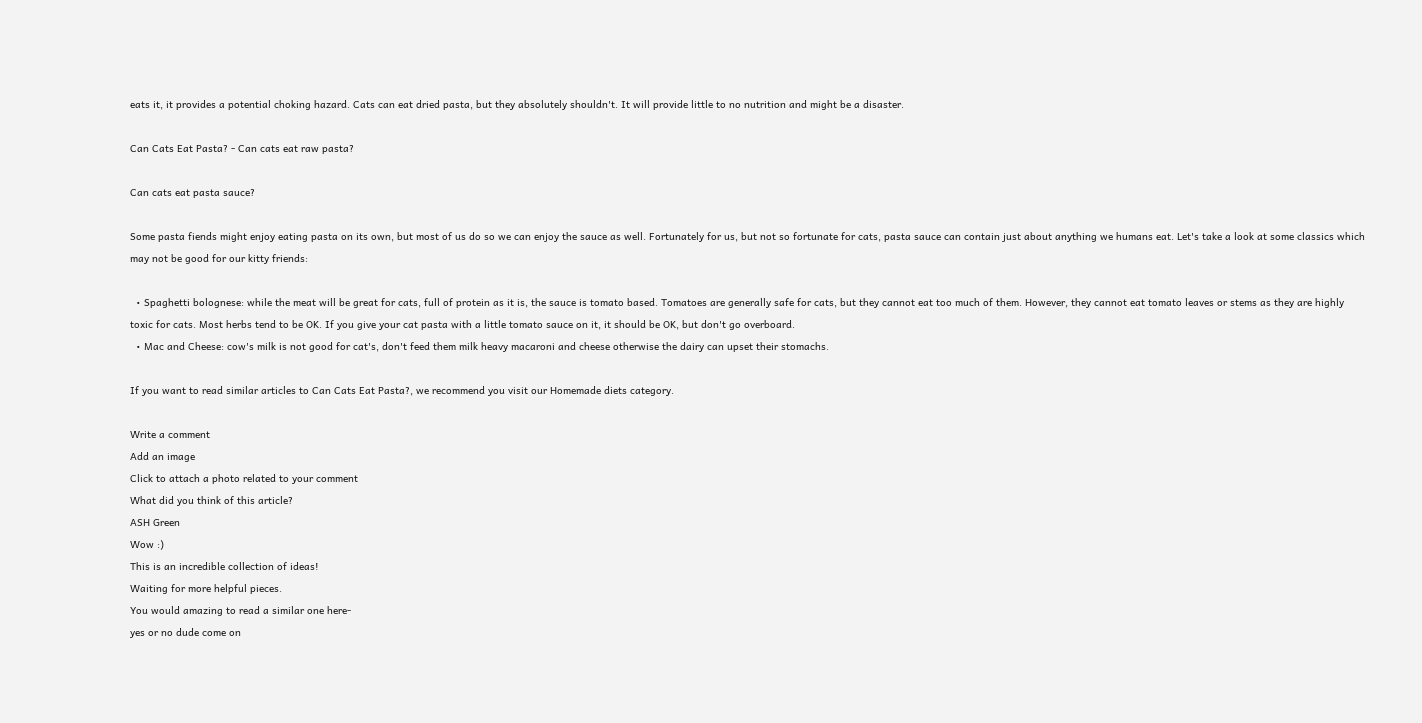eats it, it provides a potential choking hazard. Cats can eat dried pasta, but they absolutely shouldn't. It will provide little to no nutrition and might be a disaster.

Can Cats Eat Pasta? - Can cats eat raw pasta?

Can cats eat pasta sauce?

Some pasta fiends might enjoy eating pasta on its own, but most of us do so we can enjoy the sauce as well. Fortunately for us, but not so fortunate for cats, pasta sauce can contain just about anything we humans eat. Let's take a look at some classics which may not be good for our kitty friends:

  • Spaghetti bolognese: while the meat will be great for cats, full of protein as it is, the sauce is tomato based. Tomatoes are generally safe for cats, but they cannot eat too much of them. However, they cannot eat tomato leaves or stems as they are highly toxic for cats. Most herbs tend to be OK. If you give your cat pasta with a little tomato sauce on it, it should be OK, but don't go overboard.
  • Mac and Cheese: cow's milk is not good for cat's, don't feed them milk heavy macaroni and cheese otherwise the dairy can upset their stomachs.

If you want to read similar articles to Can Cats Eat Pasta?, we recommend you visit our Homemade diets category.

Write a comment
Add an image
Click to attach a photo related to your comment
What did you think of this article?
ASH Green
Wow :)
This is an incredible collection of ideas!
Waiting for more helpful pieces.
You would amazing to read a similar one here-
yes or no dude come on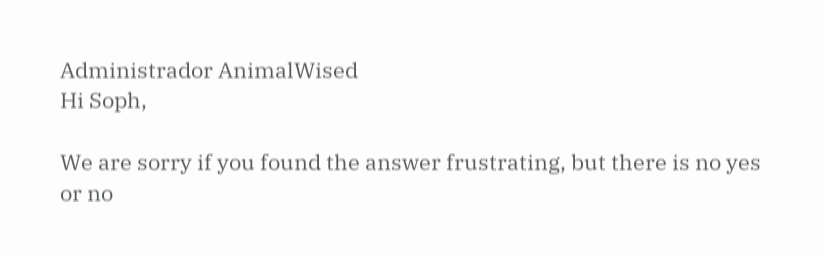Administrador AnimalWised
Hi Soph,

We are sorry if you found the answer frustrating, but there is no yes or no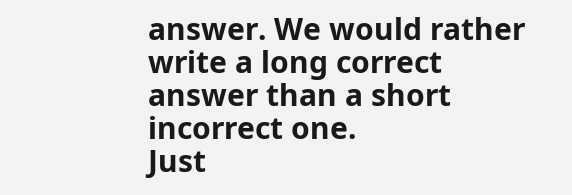answer. We would rather write a long correct answer than a short incorrect one.
Just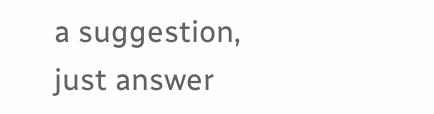a suggestion, just answer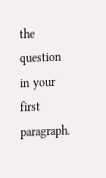the question in your first paragraph.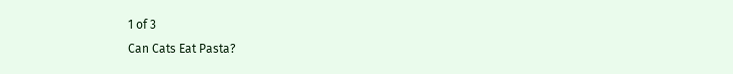1 of 3
Can Cats Eat Pasta?